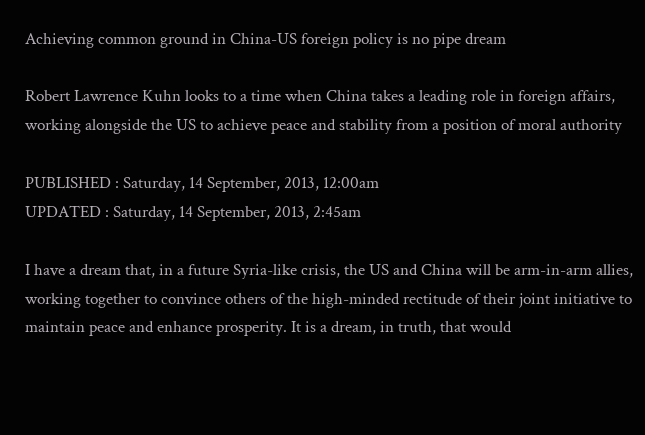Achieving common ground in China-US foreign policy is no pipe dream

Robert Lawrence Kuhn looks to a time when China takes a leading role in foreign affairs, working alongside the US to achieve peace and stability from a position of moral authority

PUBLISHED : Saturday, 14 September, 2013, 12:00am
UPDATED : Saturday, 14 September, 2013, 2:45am

I have a dream that, in a future Syria-like crisis, the US and China will be arm-in-arm allies, working together to convince others of the high-minded rectitude of their joint initiative to maintain peace and enhance prosperity. It is a dream, in truth, that would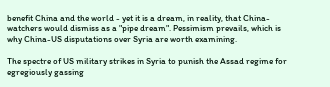benefit China and the world - yet it is a dream, in reality, that China-watchers would dismiss as a "pipe dream". Pessimism prevails, which is why China-US disputations over Syria are worth examining.

The spectre of US military strikes in Syria to punish the Assad regime for egregiously gassing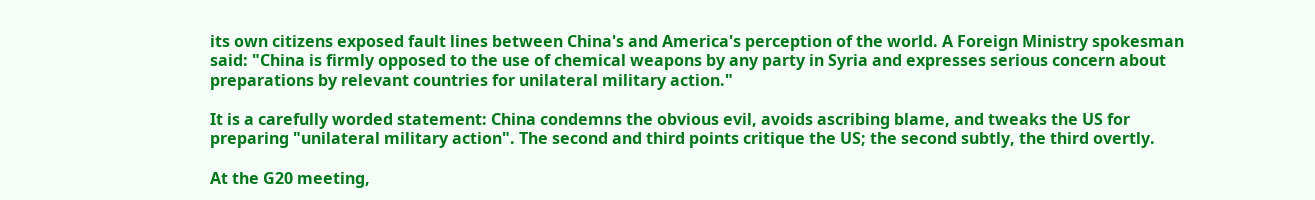its own citizens exposed fault lines between China's and America's perception of the world. A Foreign Ministry spokesman said: "China is firmly opposed to the use of chemical weapons by any party in Syria and expresses serious concern about preparations by relevant countries for unilateral military action."

It is a carefully worded statement: China condemns the obvious evil, avoids ascribing blame, and tweaks the US for preparing "unilateral military action". The second and third points critique the US; the second subtly, the third overtly.

At the G20 meeting,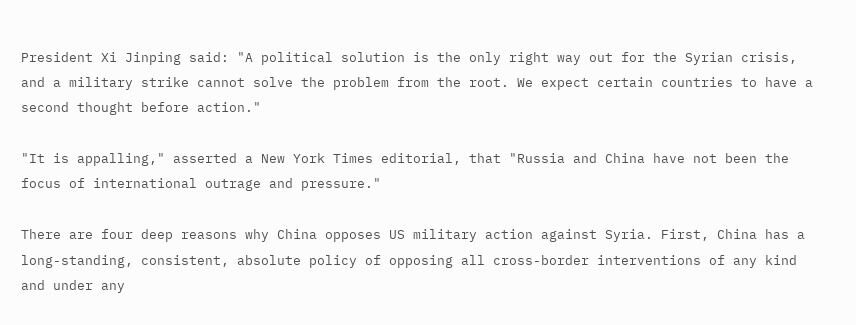President Xi Jinping said: "A political solution is the only right way out for the Syrian crisis, and a military strike cannot solve the problem from the root. We expect certain countries to have a second thought before action."

"It is appalling," asserted a New York Times editorial, that "Russia and China have not been the focus of international outrage and pressure."

There are four deep reasons why China opposes US military action against Syria. First, China has a long-standing, consistent, absolute policy of opposing all cross-border interventions of any kind and under any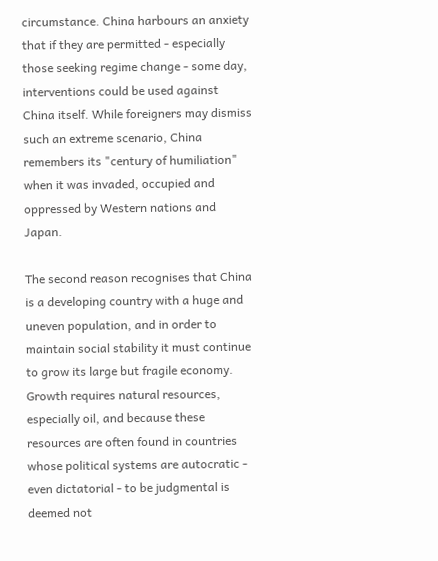circumstance. China harbours an anxiety that if they are permitted - especially those seeking regime change - some day, interventions could be used against China itself. While foreigners may dismiss such an extreme scenario, China remembers its "century of humiliation" when it was invaded, occupied and oppressed by Western nations and Japan.

The second reason recognises that China is a developing country with a huge and uneven population, and in order to maintain social stability it must continue to grow its large but fragile economy. Growth requires natural resources, especially oil, and because these resources are often found in countries whose political systems are autocratic - even dictatorial - to be judgmental is deemed not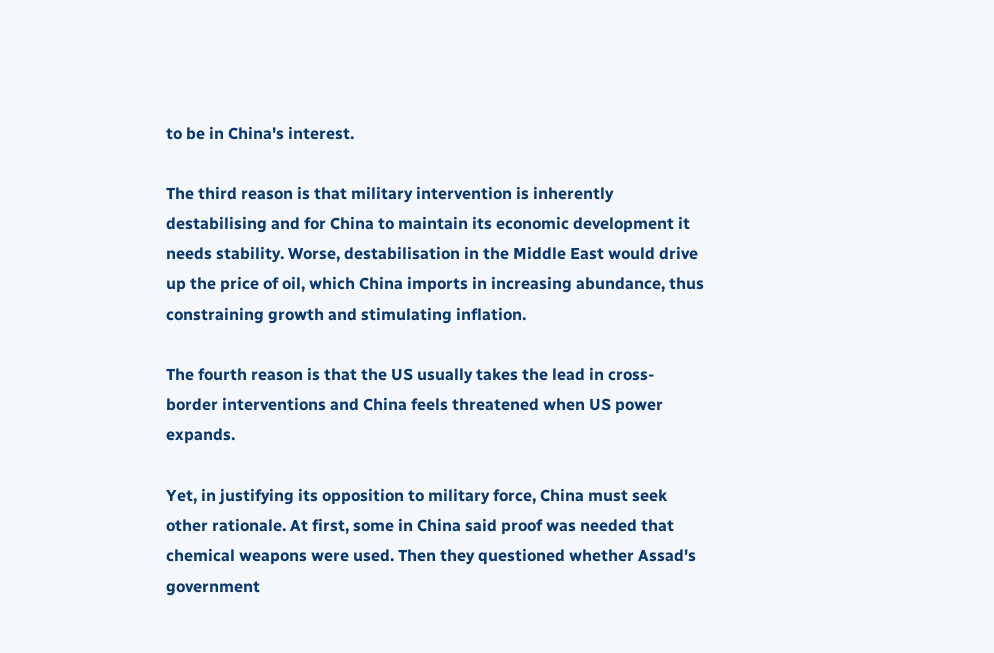to be in China's interest.

The third reason is that military intervention is inherently destabilising and for China to maintain its economic development it needs stability. Worse, destabilisation in the Middle East would drive up the price of oil, which China imports in increasing abundance, thus constraining growth and stimulating inflation.

The fourth reason is that the US usually takes the lead in cross-border interventions and China feels threatened when US power expands.

Yet, in justifying its opposition to military force, China must seek other rationale. At first, some in China said proof was needed that chemical weapons were used. Then they questioned whether Assad's government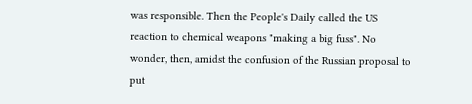was responsible. Then the People's Daily called the US reaction to chemical weapons "making a big fuss". No wonder, then, amidst the confusion of the Russian proposal to put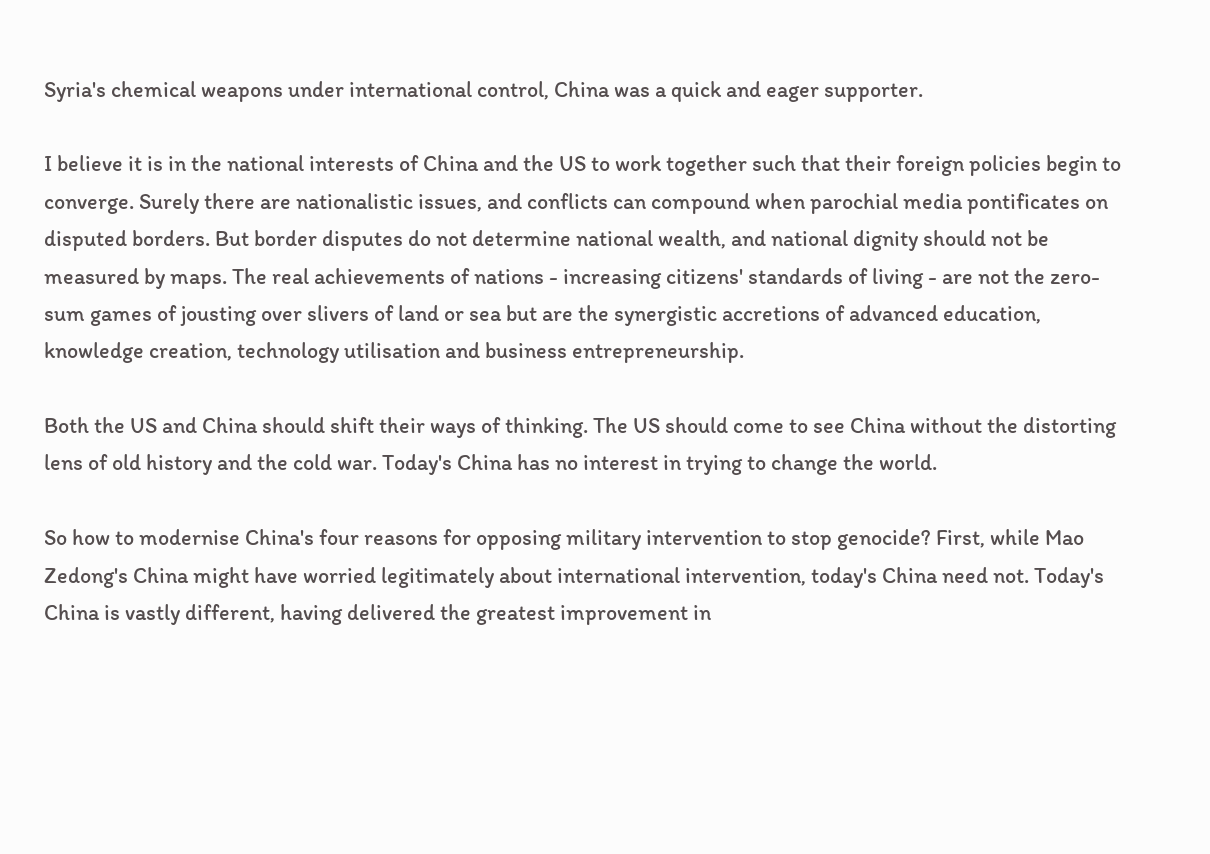Syria's chemical weapons under international control, China was a quick and eager supporter.

I believe it is in the national interests of China and the US to work together such that their foreign policies begin to converge. Surely there are nationalistic issues, and conflicts can compound when parochial media pontificates on disputed borders. But border disputes do not determine national wealth, and national dignity should not be measured by maps. The real achievements of nations - increasing citizens' standards of living - are not the zero-sum games of jousting over slivers of land or sea but are the synergistic accretions of advanced education, knowledge creation, technology utilisation and business entrepreneurship.

Both the US and China should shift their ways of thinking. The US should come to see China without the distorting lens of old history and the cold war. Today's China has no interest in trying to change the world.

So how to modernise China's four reasons for opposing military intervention to stop genocide? First, while Mao Zedong's China might have worried legitimately about international intervention, today's China need not. Today's China is vastly different, having delivered the greatest improvement in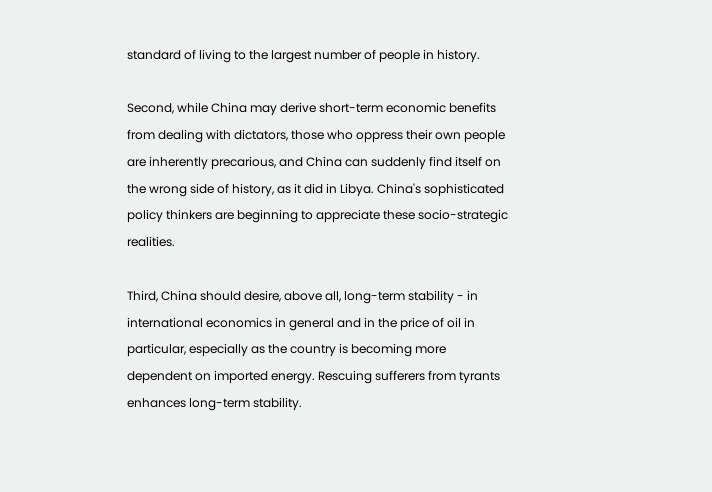standard of living to the largest number of people in history.

Second, while China may derive short-term economic benefits from dealing with dictators, those who oppress their own people are inherently precarious, and China can suddenly find itself on the wrong side of history, as it did in Libya. China's sophisticated policy thinkers are beginning to appreciate these socio-strategic realities.

Third, China should desire, above all, long-term stability - in international economics in general and in the price of oil in particular, especially as the country is becoming more dependent on imported energy. Rescuing sufferers from tyrants enhances long-term stability.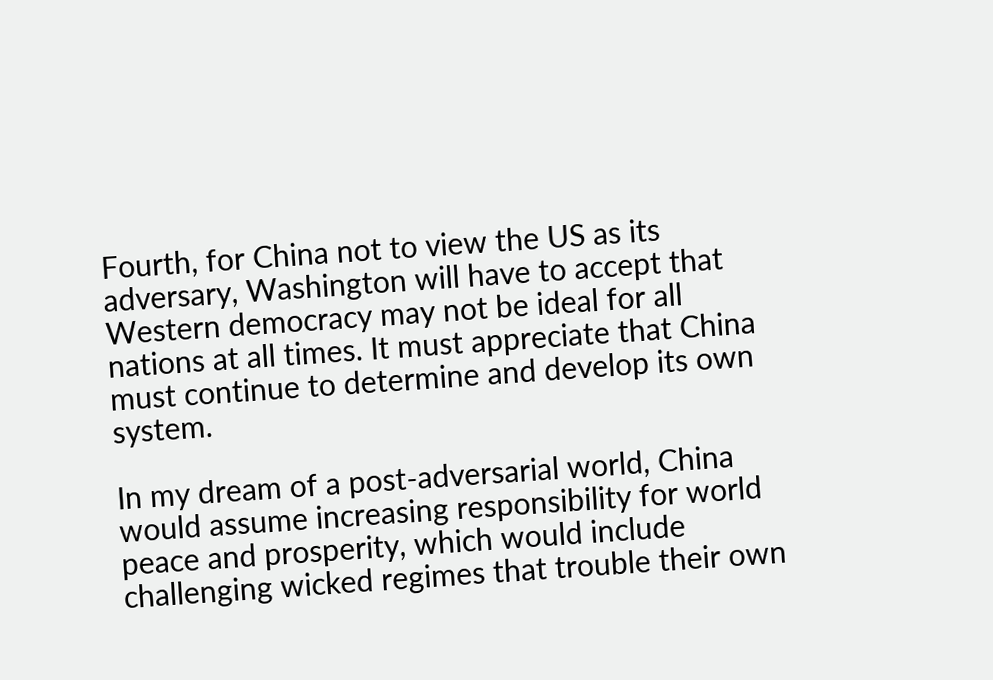Fourth, for China not to view the US as its adversary, Washington will have to accept that Western democracy may not be ideal for all nations at all times. It must appreciate that China must continue to determine and develop its own system.

In my dream of a post-adversarial world, China would assume increasing responsibility for world peace and prosperity, which would include challenging wicked regimes that trouble their own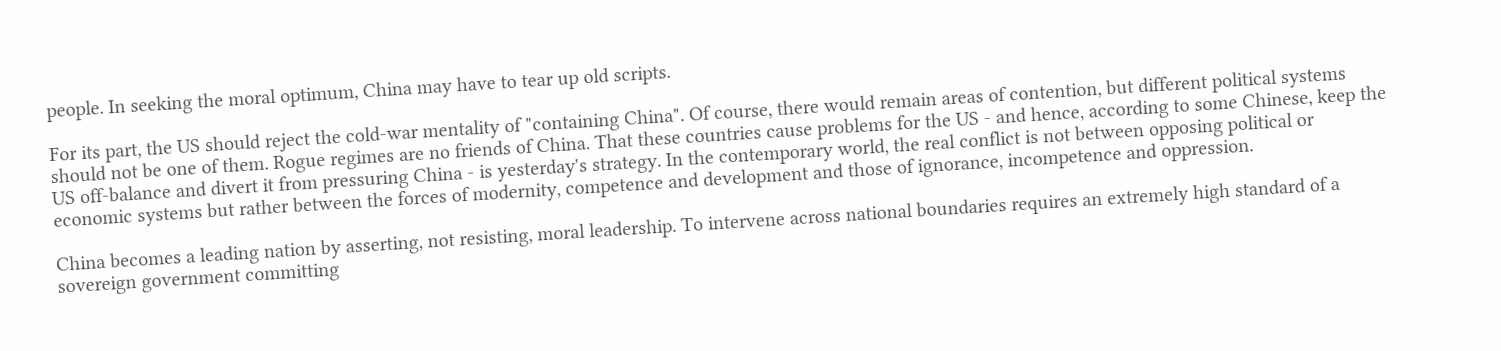people. In seeking the moral optimum, China may have to tear up old scripts.

For its part, the US should reject the cold-war mentality of "containing China". Of course, there would remain areas of contention, but different political systems should not be one of them. Rogue regimes are no friends of China. That these countries cause problems for the US - and hence, according to some Chinese, keep the US off-balance and divert it from pressuring China - is yesterday's strategy. In the contemporary world, the real conflict is not between opposing political or economic systems but rather between the forces of modernity, competence and development and those of ignorance, incompetence and oppression.

China becomes a leading nation by asserting, not resisting, moral leadership. To intervene across national boundaries requires an extremely high standard of a sovereign government committing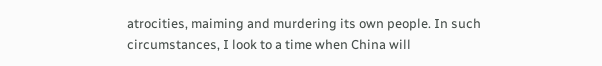atrocities, maiming and murdering its own people. In such circumstances, I look to a time when China will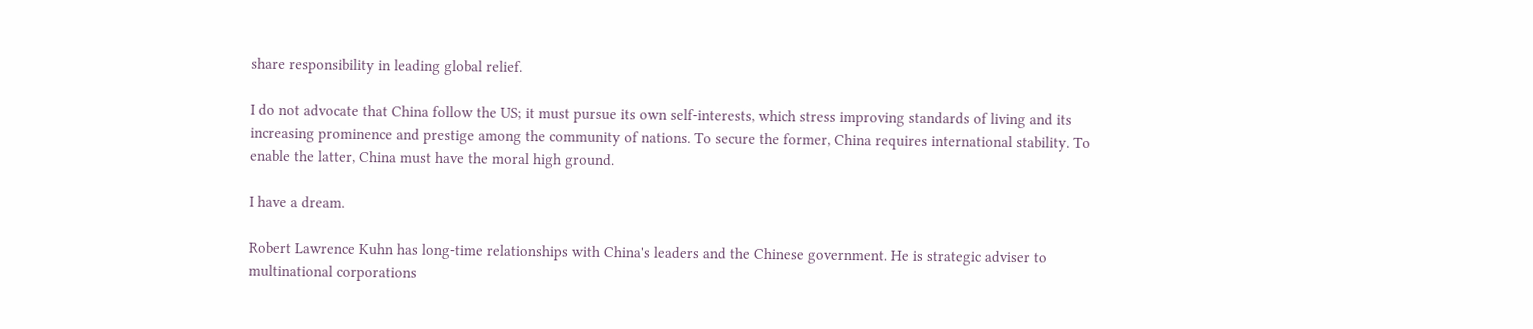share responsibility in leading global relief.

I do not advocate that China follow the US; it must pursue its own self-interests, which stress improving standards of living and its increasing prominence and prestige among the community of nations. To secure the former, China requires international stability. To enable the latter, China must have the moral high ground.

I have a dream.

Robert Lawrence Kuhn has long-time relationships with China's leaders and the Chinese government. He is strategic adviser to multinational corporations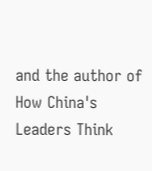and the author of How China's Leaders Think